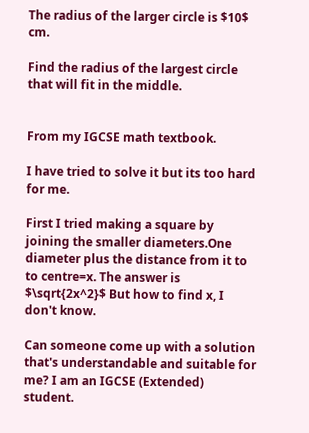The radius of the larger circle is $10$ cm.

Find the radius of the largest circle that will fit in the middle.


From my IGCSE math textbook.

I have tried to solve it but its too hard for me.

First I tried making a square by joining the smaller diameters.One diameter plus the distance from it to to centre=x. The answer is $\sqrt{2x^2}$ But how to find x, I don't know.

Can someone come up with a solution that's understandable and suitable for me? I am an IGCSE (Extended) student.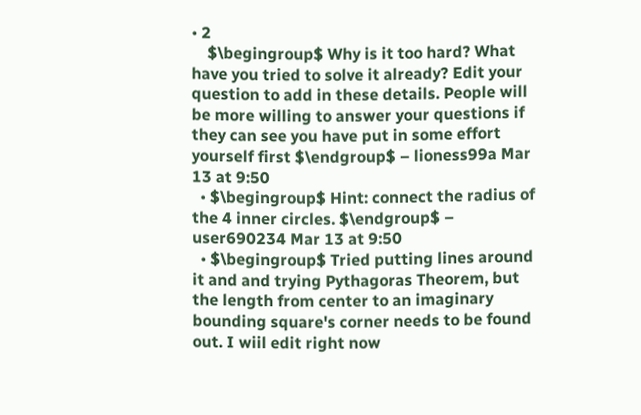• 2
    $\begingroup$ Why is it too hard? What have you tried to solve it already? Edit your question to add in these details. People will be more willing to answer your questions if they can see you have put in some effort yourself first $\endgroup$ – lioness99a Mar 13 at 9:50
  • $\begingroup$ Hint: connect the radius of the 4 inner circles. $\endgroup$ – user690234 Mar 13 at 9:50
  • $\begingroup$ Tried putting lines around it and and trying Pythagoras Theorem, but the length from center to an imaginary bounding square's corner needs to be found out. I wiil edit right now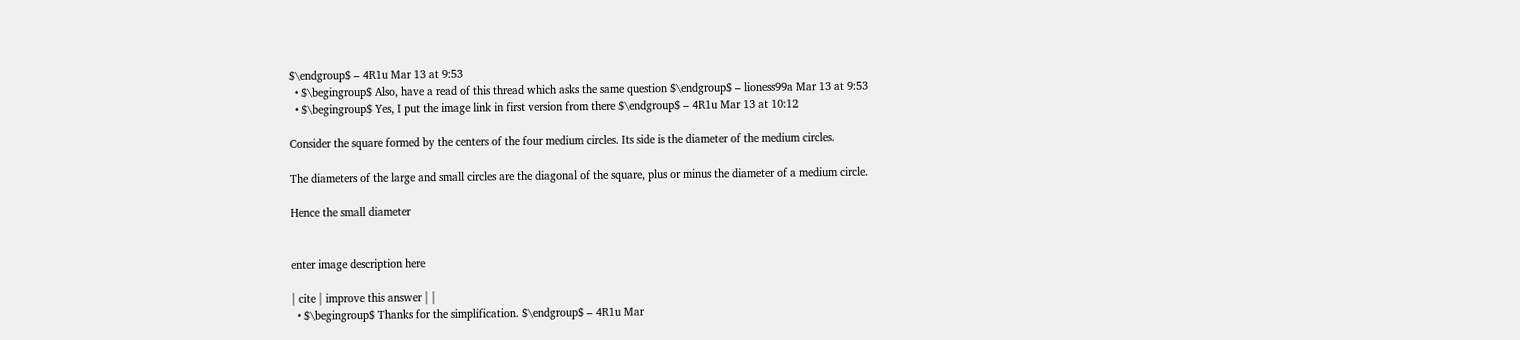$\endgroup$ – 4R1u Mar 13 at 9:53
  • $\begingroup$ Also, have a read of this thread which asks the same question $\endgroup$ – lioness99a Mar 13 at 9:53
  • $\begingroup$ Yes, I put the image link in first version from there $\endgroup$ – 4R1u Mar 13 at 10:12

Consider the square formed by the centers of the four medium circles. Its side is the diameter of the medium circles.

The diameters of the large and small circles are the diagonal of the square, plus or minus the diameter of a medium circle.

Hence the small diameter


enter image description here

| cite | improve this answer | |
  • $\begingroup$ Thanks for the simplification. $\endgroup$ – 4R1u Mar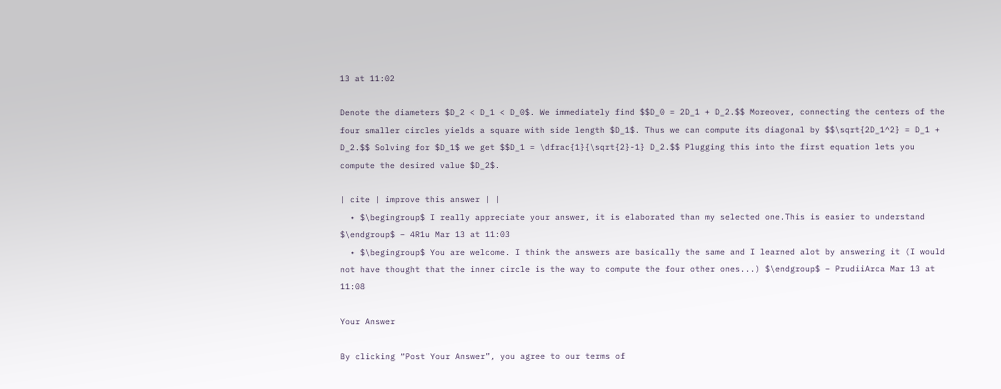13 at 11:02

Denote the diameters $D_2 < D_1 < D_0$. We immediately find $$D_0 = 2D_1 + D_2.$$ Moreover, connecting the centers of the four smaller circles yields a square with side length $D_1$. Thus we can compute its diagonal by $$\sqrt{2D_1^2} = D_1 + D_2.$$ Solving for $D_1$ we get $$D_1 = \dfrac{1}{\sqrt{2}-1} D_2.$$ Plugging this into the first equation lets you compute the desired value $D_2$.

| cite | improve this answer | |
  • $\begingroup$ I really appreciate your answer, it is elaborated than my selected one.This is easier to understand $\endgroup$ – 4R1u Mar 13 at 11:03
  • $\begingroup$ You are welcome. I think the answers are basically the same and I learned alot by answering it (I would not have thought that the inner circle is the way to compute the four other ones...) $\endgroup$ – PrudiiArca Mar 13 at 11:08

Your Answer

By clicking “Post Your Answer”, you agree to our terms of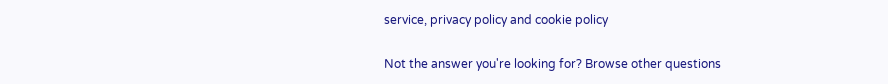service, privacy policy and cookie policy

Not the answer you're looking for? Browse other questions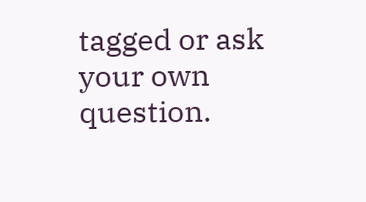tagged or ask your own question.